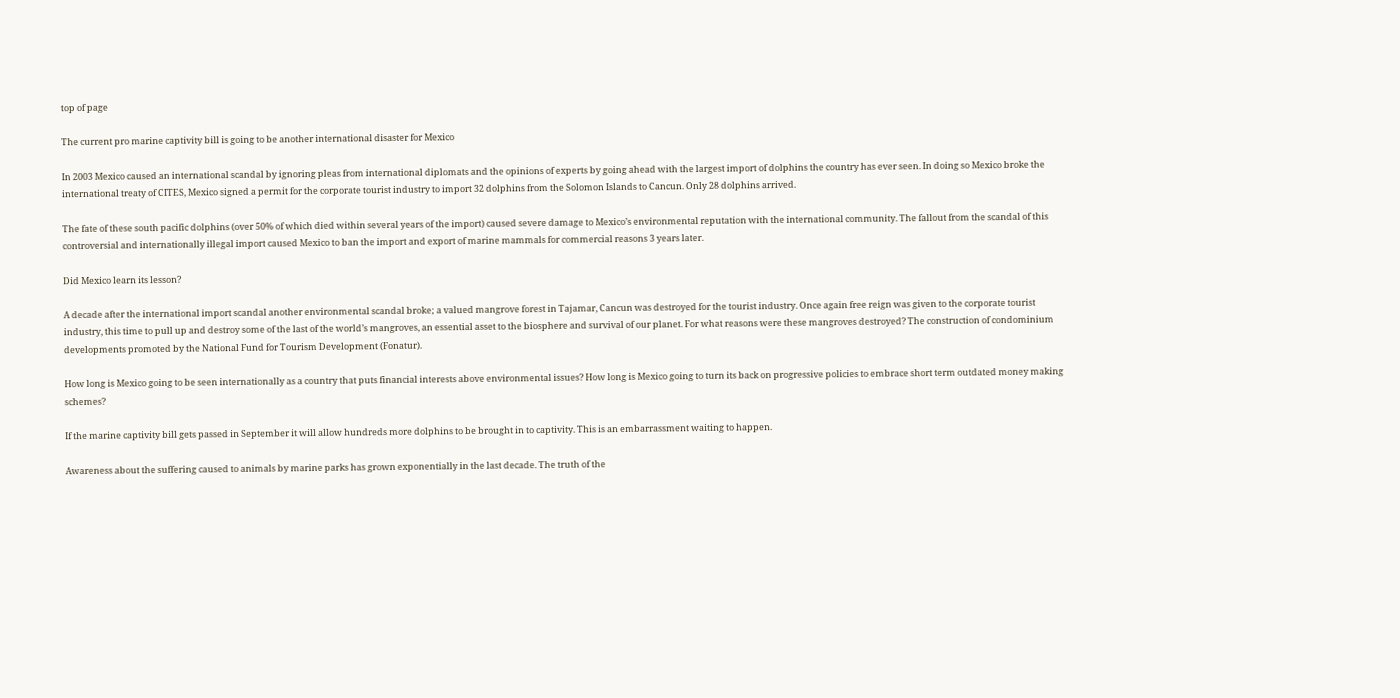top of page

The current pro marine captivity bill is going to be another international disaster for Mexico

In 2003 Mexico caused an international scandal by ignoring pleas from international diplomats and the opinions of experts by going ahead with the largest import of dolphins the country has ever seen. In doing so Mexico broke the international treaty of CITES, Mexico signed a permit for the corporate tourist industry to import 32 dolphins from the Solomon Islands to Cancun. Only 28 dolphins arrived.

The fate of these south pacific dolphins (over 50% of which died within several years of the import) caused severe damage to Mexico’s environmental reputation with the international community. The fallout from the scandal of this controversial and internationally illegal import caused Mexico to ban the import and export of marine mammals for commercial reasons 3 years later.

Did Mexico learn its lesson?

A decade after the international import scandal another environmental scandal broke; a valued mangrove forest in Tajamar, Cancun was destroyed for the tourist industry. Once again free reign was given to the corporate tourist industry, this time to pull up and destroy some of the last of the world’s mangroves, an essential asset to the biosphere and survival of our planet. For what reasons were these mangroves destroyed? The construction of condominium developments promoted by the National Fund for Tourism Development (Fonatur).

How long is Mexico going to be seen internationally as a country that puts financial interests above environmental issues? How long is Mexico going to turn its back on progressive policies to embrace short term outdated money making schemes?

If the marine captivity bill gets passed in September it will allow hundreds more dolphins to be brought in to captivity. This is an embarrassment waiting to happen.

Awareness about the suffering caused to animals by marine parks has grown exponentially in the last decade. The truth of the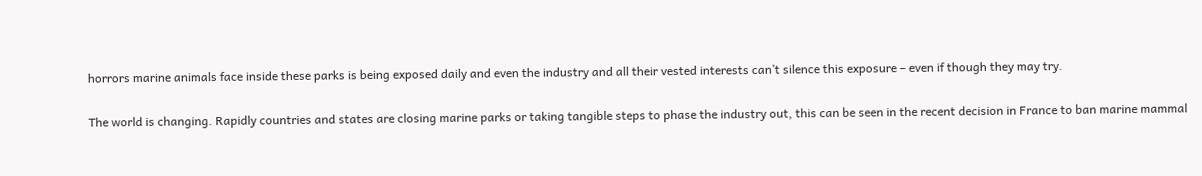horrors marine animals face inside these parks is being exposed daily and even the industry and all their vested interests can’t silence this exposure – even if though they may try.

The world is changing. Rapidly countries and states are closing marine parks or taking tangible steps to phase the industry out, this can be seen in the recent decision in France to ban marine mammal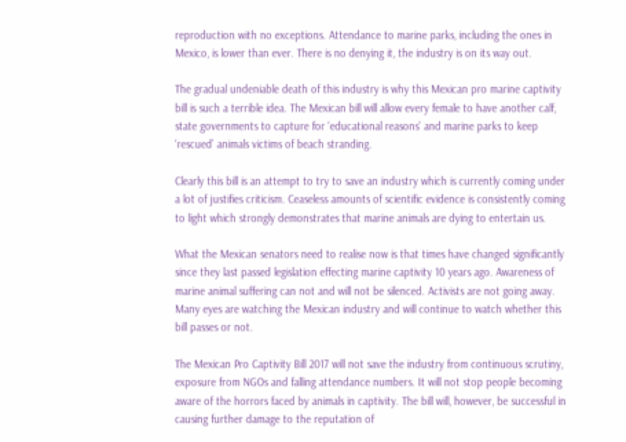reproduction with no exceptions. Attendance to marine parks, including the ones in Mexico, is lower than ever. There is no denying it, the industry is on its way out.

The gradual undeniable death of this industry is why this Mexican pro marine captivity bill is such a terrible idea. The Mexican bill will allow every female to have another calf, state governments to capture for ‘educational reasons’ and marine parks to keep ‘rescued’ animals victims of beach stranding.

Clearly this bill is an attempt to try to save an industry which is currently coming under a lot of justifies criticism. Ceaseless amounts of scientific evidence is consistently coming to light which strongly demonstrates that marine animals are dying to entertain us.

What the Mexican senators need to realise now is that times have changed significantly since they last passed legislation effecting marine captivity 10 years ago. Awareness of marine animal suffering can not and will not be silenced. Activists are not going away. Many eyes are watching the Mexican industry and will continue to watch whether this bill passes or not.

The Mexican Pro Captivity Bill 2017 will not save the industry from continuous scrutiny, exposure from NGOs and falling attendance numbers. It will not stop people becoming aware of the horrors faced by animals in captivity. The bill will, however, be successful in causing further damage to the reputation of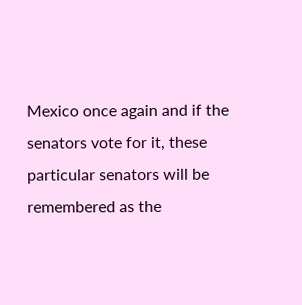Mexico once again and if the senators vote for it, these particular senators will be remembered as the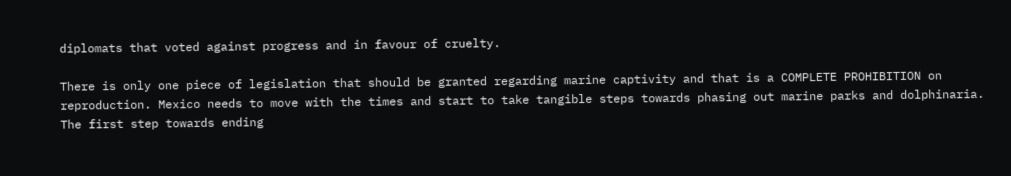diplomats that voted against progress and in favour of cruelty.

There is only one piece of legislation that should be granted regarding marine captivity and that is a COMPLETE PROHIBITION on reproduction. Mexico needs to move with the times and start to take tangible steps towards phasing out marine parks and dolphinaria. The first step towards ending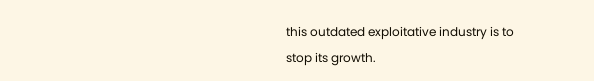this outdated exploitative industry is to stop its growth.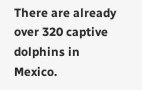There are already over 320 captive dolphins in Mexico.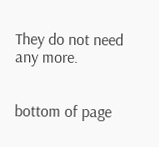They do not need any more.


bottom of page